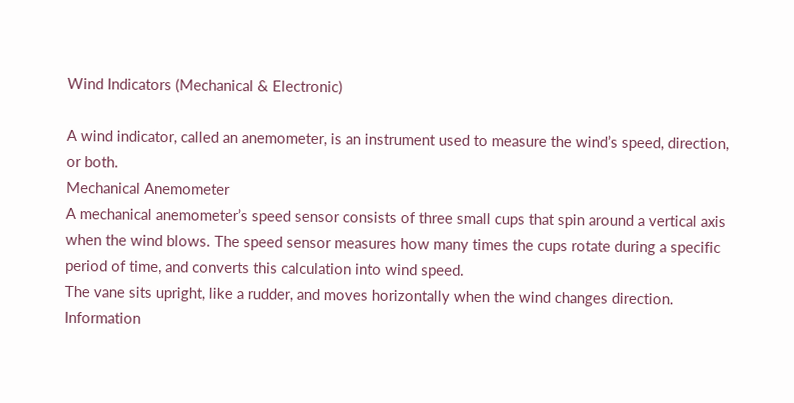Wind Indicators (Mechanical & Electronic)

A wind indicator, called an anemometer, is an instrument used to measure the wind’s speed, direction, or both.
Mechanical Anemometer
A mechanical anemometer’s speed sensor consists of three small cups that spin around a vertical axis when the wind blows. The speed sensor measures how many times the cups rotate during a specific period of time, and converts this calculation into wind speed.
The vane sits upright, like a rudder, and moves horizontally when the wind changes direction.
Information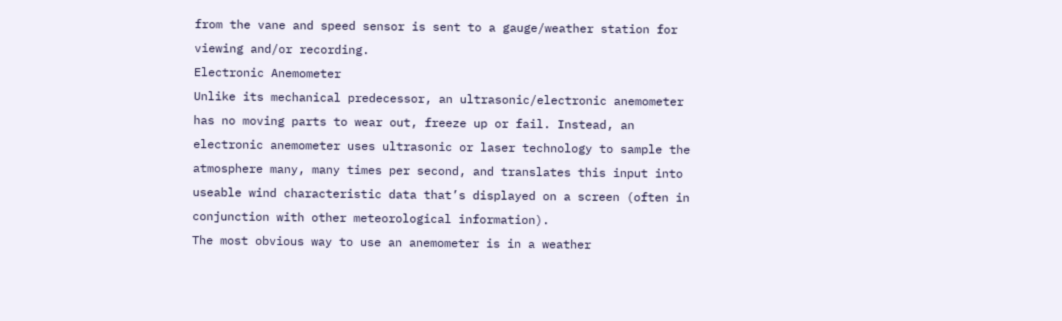from the vane and speed sensor is sent to a gauge/weather station for viewing and/or recording.
Electronic Anemometer
Unlike its mechanical predecessor, an ultrasonic/electronic anemometer has no moving parts to wear out, freeze up or fail. Instead, an electronic anemometer uses ultrasonic or laser technology to sample the atmosphere many, many times per second, and translates this input into useable wind characteristic data that’s displayed on a screen (often in conjunction with other meteorological information).
The most obvious way to use an anemometer is in a weather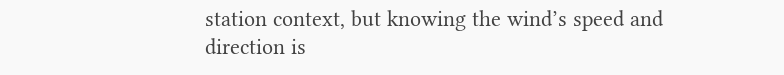station context, but knowing the wind’s speed and direction is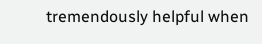tremendously helpful when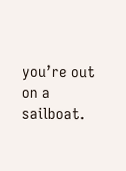you’re out on a sailboat.